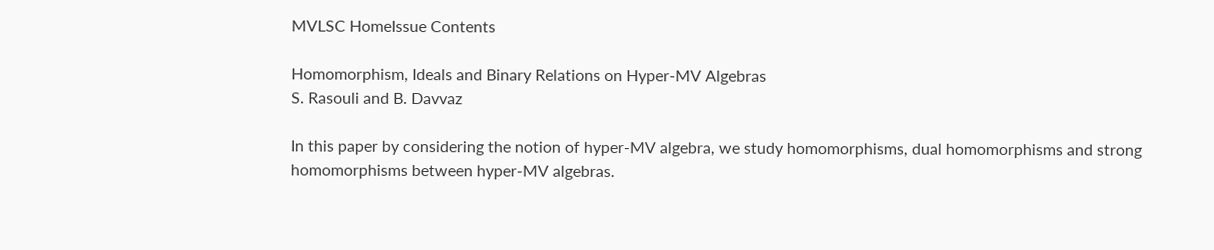MVLSC HomeIssue Contents

Homomorphism, Ideals and Binary Relations on Hyper-MV Algebras
S. Rasouli and B. Davvaz

In this paper by considering the notion of hyper-MV algebra, we study homomorphisms, dual homomorphisms and strong homomorphisms between hyper-MV algebras.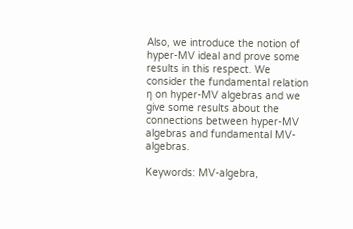Also, we introduce the notion of hyper-MV ideal and prove some results in this respect. We consider the fundamental relation η on hyper-MV algebras and we give some results about the connections between hyper-MV algebras and fundamental MV-algebras.

Keywords: MV-algebra,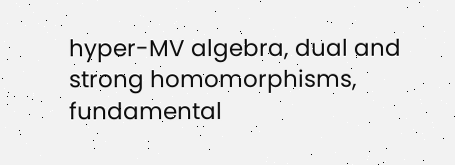hyper-MV algebra, dual and strong homomorphisms, fundamental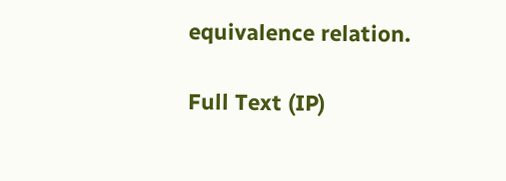equivalence relation.

Full Text (IP)